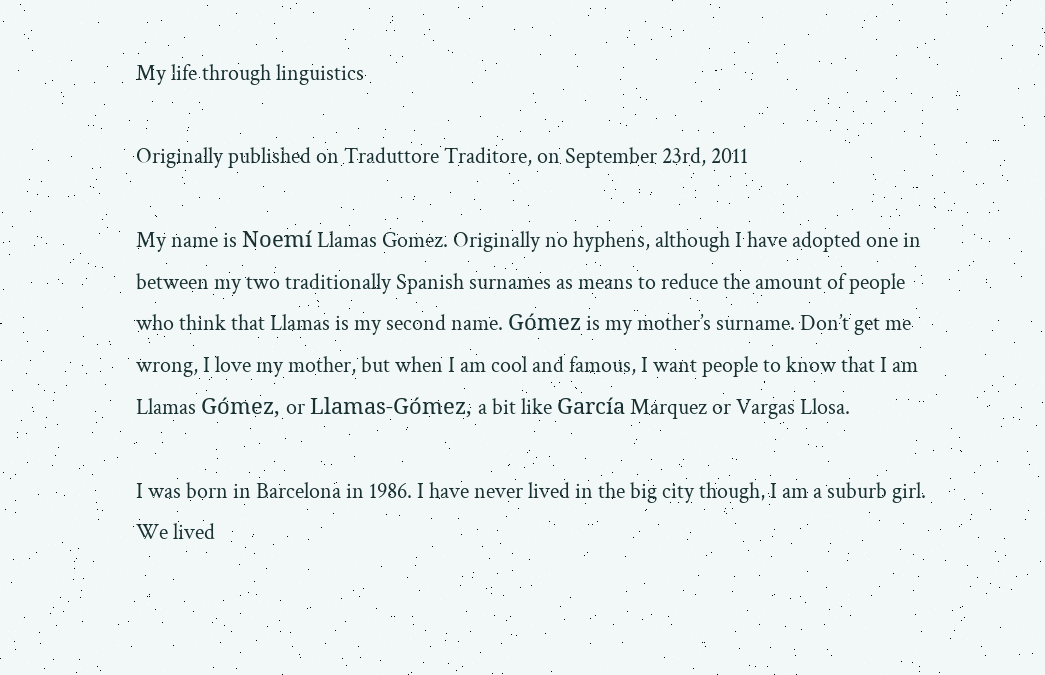My life through linguistics

Originally published on Traduttore Traditore, on September 23rd, 2011

My name is Noemí Llamas Gomez. Originally no hyphens, although I have adopted one in between my two traditionally Spanish surnames as means to reduce the amount of people who think that Llamas is my second name. Gómez is my mother’s surname. Don’t get me wrong, I love my mother, but when I am cool and famous, I want people to know that I am Llamas Gómez, or Llamas-Gómez, a bit like García Marquez or Vargas Llosa.

I was born in Barcelona in 1986. I have never lived in the big city though, I am a suburb girl. We lived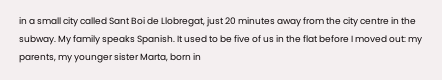in a small city called Sant Boi de Llobregat, just 20 minutes away from the city centre in the subway. My family speaks Spanish. It used to be five of us in the flat before I moved out: my parents, my younger sister Marta, born in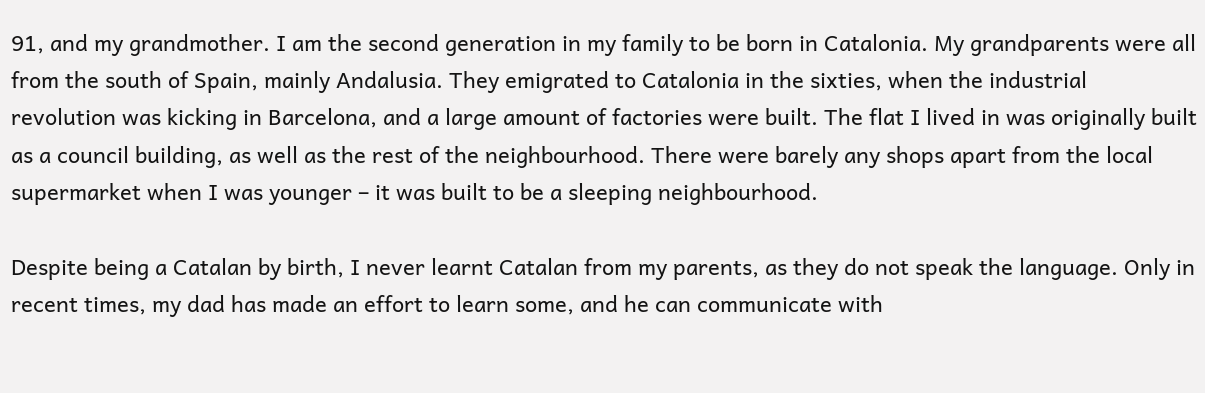91, and my grandmother. I am the second generation in my family to be born in Catalonia. My grandparents were all from the south of Spain, mainly Andalusia. They emigrated to Catalonia in the sixties, when the industrial revolution was kicking in Barcelona, and a large amount of factories were built. The flat I lived in was originally built as a council building, as well as the rest of the neighbourhood. There were barely any shops apart from the local supermarket when I was younger – it was built to be a sleeping neighbourhood.

Despite being a Catalan by birth, I never learnt Catalan from my parents, as they do not speak the language. Only in recent times, my dad has made an effort to learn some, and he can communicate with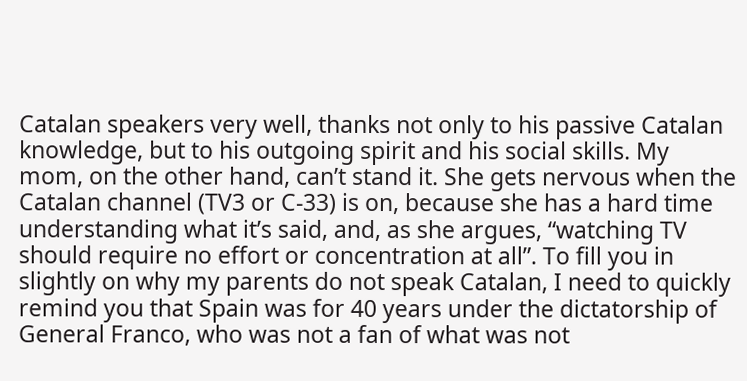Catalan speakers very well, thanks not only to his passive Catalan knowledge, but to his outgoing spirit and his social skills. My mom, on the other hand, can’t stand it. She gets nervous when the Catalan channel (TV3 or C-33) is on, because she has a hard time understanding what it’s said, and, as she argues, “watching TV should require no effort or concentration at all”. To fill you in slightly on why my parents do not speak Catalan, I need to quickly remind you that Spain was for 40 years under the dictatorship of General Franco, who was not a fan of what was not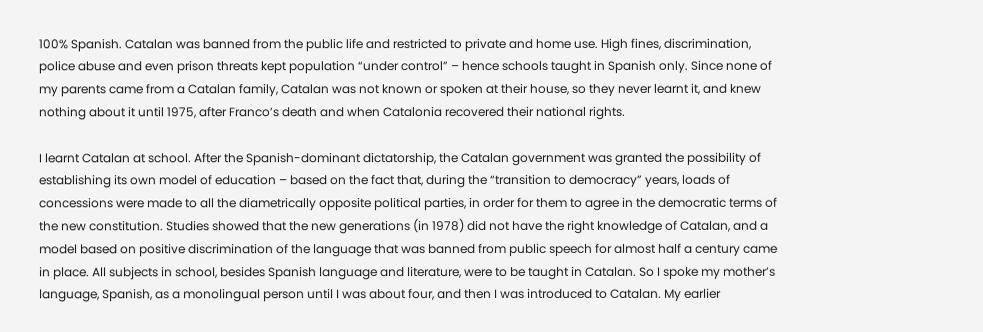100% Spanish. Catalan was banned from the public life and restricted to private and home use. High fines, discrimination, police abuse and even prison threats kept population “under control” – hence schools taught in Spanish only. Since none of my parents came from a Catalan family, Catalan was not known or spoken at their house, so they never learnt it, and knew nothing about it until 1975, after Franco’s death and when Catalonia recovered their national rights.

I learnt Catalan at school. After the Spanish-dominant dictatorship, the Catalan government was granted the possibility of establishing its own model of education – based on the fact that, during the “transition to democracy” years, loads of concessions were made to all the diametrically opposite political parties, in order for them to agree in the democratic terms of the new constitution. Studies showed that the new generations (in 1978) did not have the right knowledge of Catalan, and a model based on positive discrimination of the language that was banned from public speech for almost half a century came in place. All subjects in school, besides Spanish language and literature, were to be taught in Catalan. So I spoke my mother’s language, Spanish, as a monolingual person until I was about four, and then I was introduced to Catalan. My earlier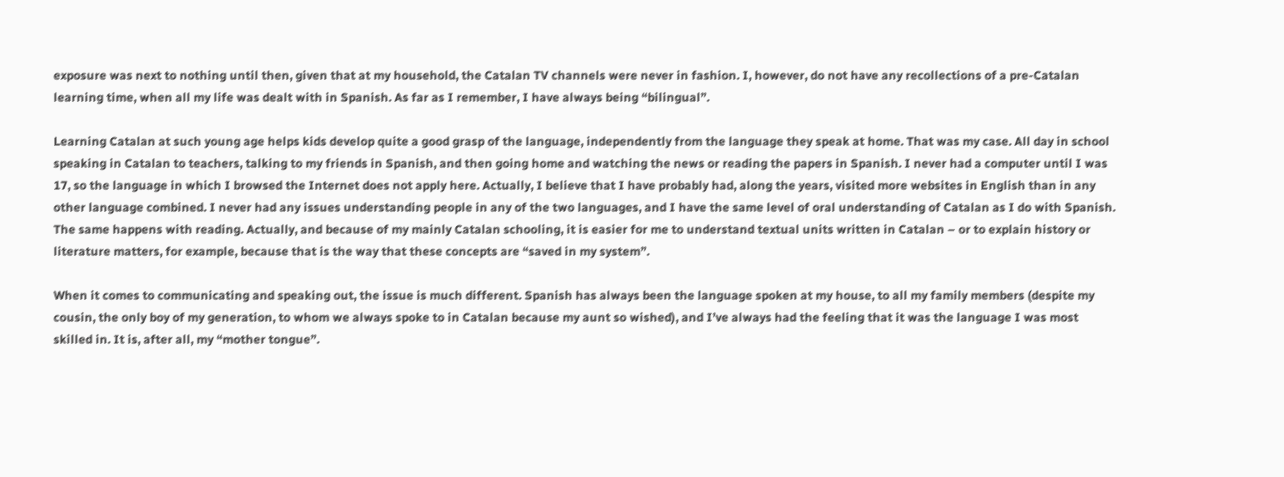exposure was next to nothing until then, given that at my household, the Catalan TV channels were never in fashion. I, however, do not have any recollections of a pre-Catalan learning time, when all my life was dealt with in Spanish. As far as I remember, I have always being “bilingual”.

Learning Catalan at such young age helps kids develop quite a good grasp of the language, independently from the language they speak at home. That was my case. All day in school speaking in Catalan to teachers, talking to my friends in Spanish, and then going home and watching the news or reading the papers in Spanish. I never had a computer until I was 17, so the language in which I browsed the Internet does not apply here. Actually, I believe that I have probably had, along the years, visited more websites in English than in any other language combined. I never had any issues understanding people in any of the two languages, and I have the same level of oral understanding of Catalan as I do with Spanish. The same happens with reading. Actually, and because of my mainly Catalan schooling, it is easier for me to understand textual units written in Catalan – or to explain history or literature matters, for example, because that is the way that these concepts are “saved in my system”.

When it comes to communicating and speaking out, the issue is much different. Spanish has always been the language spoken at my house, to all my family members (despite my cousin, the only boy of my generation, to whom we always spoke to in Catalan because my aunt so wished), and I’ve always had the feeling that it was the language I was most skilled in. It is, after all, my “mother tongue”.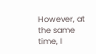However, at the same time, I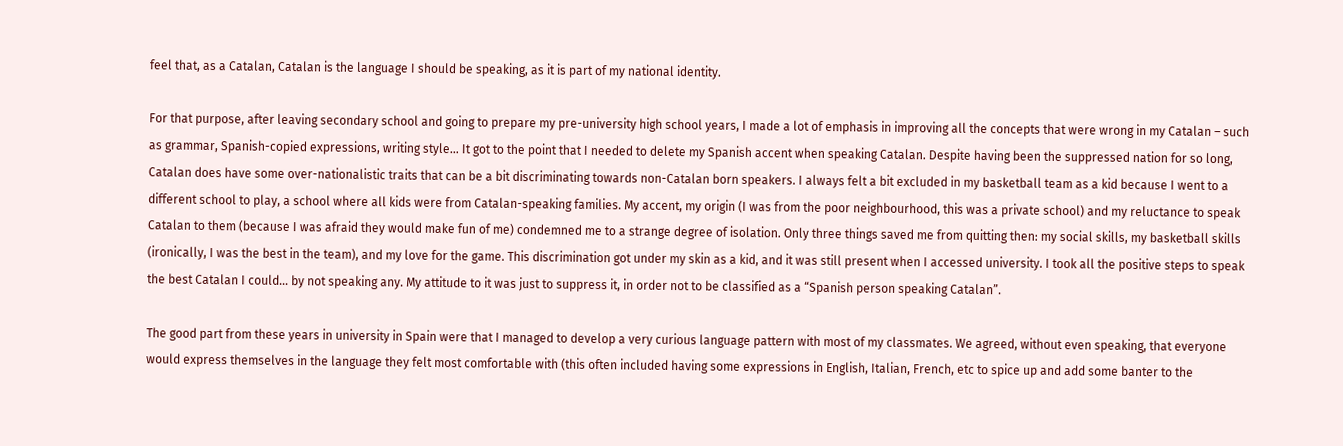feel that, as a Catalan, Catalan is the language I should be speaking, as it is part of my national identity.

For that purpose, after leaving secondary school and going to prepare my pre-university high school years, I made a lot of emphasis in improving all the concepts that were wrong in my Catalan – such as grammar, Spanish-copied expressions, writing style… It got to the point that I needed to delete my Spanish accent when speaking Catalan. Despite having been the suppressed nation for so long, Catalan does have some over-nationalistic traits that can be a bit discriminating towards non-Catalan born speakers. I always felt a bit excluded in my basketball team as a kid because I went to a different school to play, a school where all kids were from Catalan-speaking families. My accent, my origin (I was from the poor neighbourhood, this was a private school) and my reluctance to speak Catalan to them (because I was afraid they would make fun of me) condemned me to a strange degree of isolation. Only three things saved me from quitting then: my social skills, my basketball skills (ironically, I was the best in the team), and my love for the game. This discrimination got under my skin as a kid, and it was still present when I accessed university. I took all the positive steps to speak the best Catalan I could… by not speaking any. My attitude to it was just to suppress it, in order not to be classified as a “Spanish person speaking Catalan”.

The good part from these years in university in Spain were that I managed to develop a very curious language pattern with most of my classmates. We agreed, without even speaking, that everyone would express themselves in the language they felt most comfortable with (this often included having some expressions in English, Italian, French, etc to spice up and add some banter to the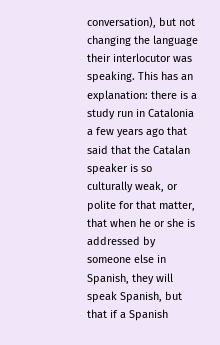conversation), but not changing the language their interlocutor was speaking. This has an explanation: there is a study run in Catalonia a few years ago that said that the Catalan speaker is so culturally weak, or polite for that matter, that when he or she is addressed by someone else in Spanish, they will speak Spanish, but that if a Spanish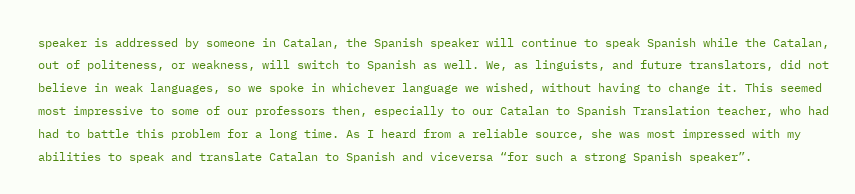speaker is addressed by someone in Catalan, the Spanish speaker will continue to speak Spanish while the Catalan, out of politeness, or weakness, will switch to Spanish as well. We, as linguists, and future translators, did not believe in weak languages, so we spoke in whichever language we wished, without having to change it. This seemed most impressive to some of our professors then, especially to our Catalan to Spanish Translation teacher, who had had to battle this problem for a long time. As I heard from a reliable source, she was most impressed with my abilities to speak and translate Catalan to Spanish and viceversa “for such a strong Spanish speaker”.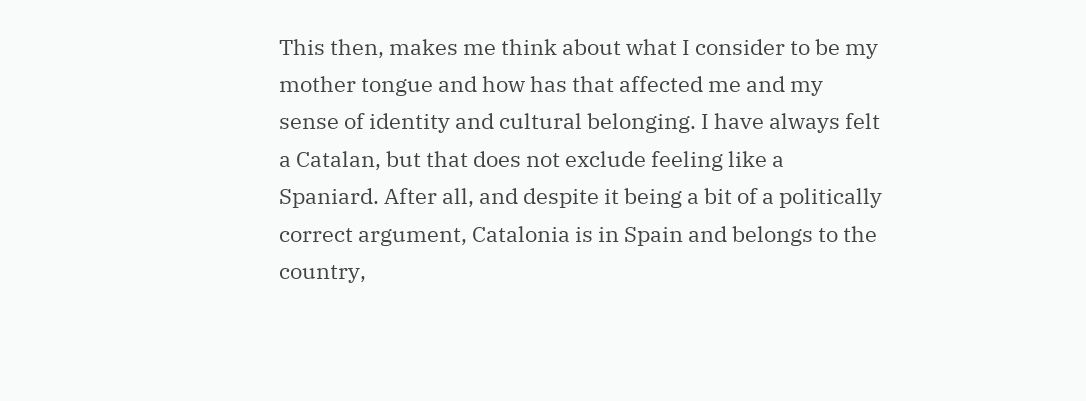This then, makes me think about what I consider to be my mother tongue and how has that affected me and my sense of identity and cultural belonging. I have always felt a Catalan, but that does not exclude feeling like a Spaniard. After all, and despite it being a bit of a politically correct argument, Catalonia is in Spain and belongs to the country,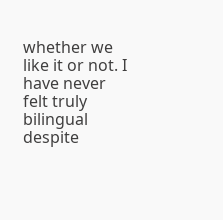whether we like it or not. I have never felt truly bilingual despite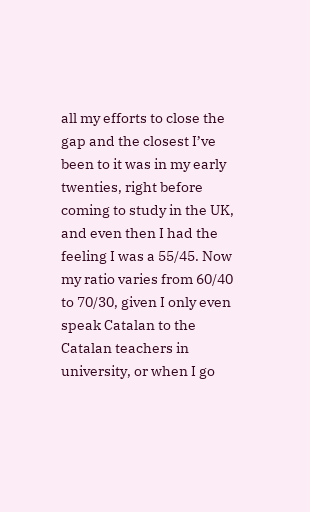all my efforts to close the gap and the closest I’ve been to it was in my early twenties, right before coming to study in the UK, and even then I had the feeling I was a 55/45. Now my ratio varies from 60/40 to 70/30, given I only even speak Catalan to the Catalan teachers in university, or when I go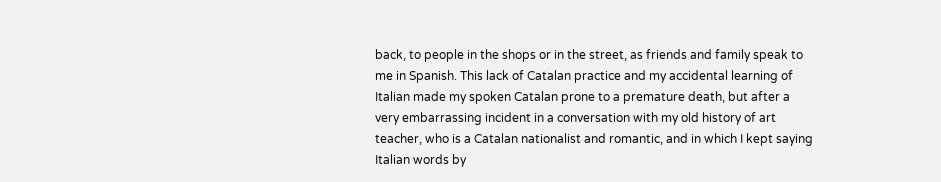back, to people in the shops or in the street, as friends and family speak to me in Spanish. This lack of Catalan practice and my accidental learning of Italian made my spoken Catalan prone to a premature death, but after a very embarrassing incident in a conversation with my old history of art teacher, who is a Catalan nationalist and romantic, and in which I kept saying Italian words by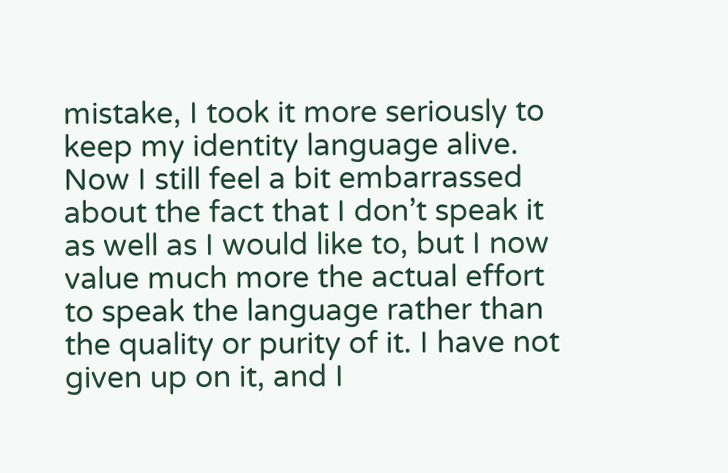mistake, I took it more seriously to keep my identity language alive. Now I still feel a bit embarrassed about the fact that I don’t speak it as well as I would like to, but I now value much more the actual effort to speak the language rather than the quality or purity of it. I have not given up on it, and I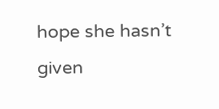hope she hasn’t given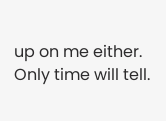up on me either. Only time will tell.